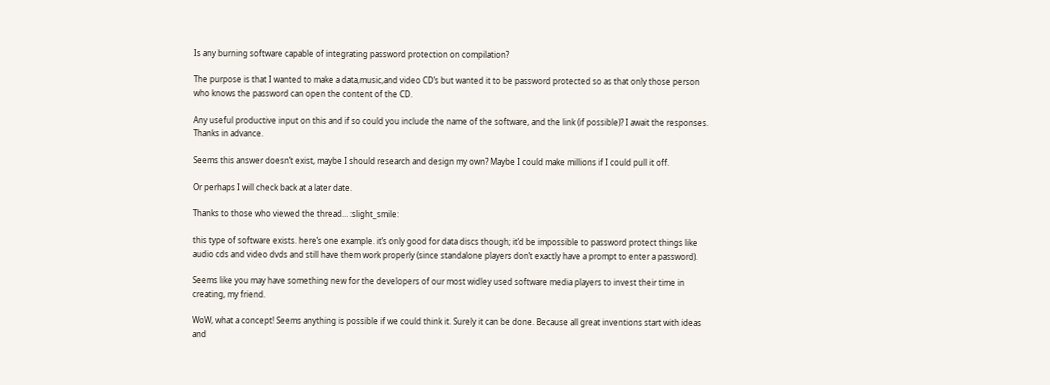Is any burning software capable of integrating password protection on compilation?

The purpose is that I wanted to make a data,music,and video CD’s but wanted it to be password protected so as that only those person who knows the password can open the content of the CD.

Any useful productive input on this and if so could you include the name of the software, and the link (if possible)? I await the responses. Thanks in advance.

Seems this answer doesn’t exist, maybe I should research and design my own? Maybe I could make millions if I could pull it off.

Or perhaps I will check back at a later date.

Thanks to those who viewed the thread… :slight_smile:

this type of software exists. here’s one example. it’s only good for data discs though; it’d be impossible to password protect things like audio cds and video dvds and still have them work properly (since standalone players don’t exactly have a prompt to enter a password).

Seems like you may have something new for the developers of our most widley used software media players to invest their time in creating, my friend.

WoW, what a concept! Seems anything is possible if we could think it. Surely it can be done. Because all great inventions start with ideas and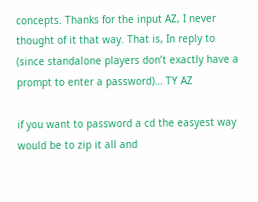concepts. Thanks for the input AZ, I never thought of it that way. That is, In reply to (since standalone players don’t exactly have a prompt to enter a password)… TY AZ

if you want to password a cd the easyest way would be to zip it all and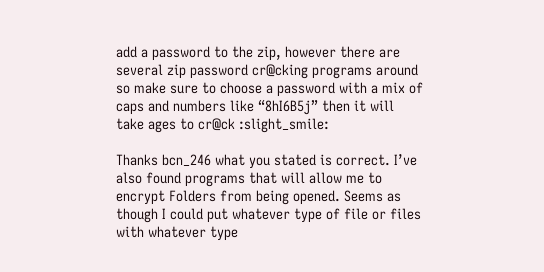add a password to the zip, however there are several zip password cr@cking programs around so make sure to choose a password with a mix of caps and numbers like “8hI6B5j” then it will take ages to cr@ck :slight_smile:

Thanks bcn_246 what you stated is correct. I’ve also found programs that will allow me to encrypt Folders from being opened. Seems as though I could put whatever type of file or files with whatever type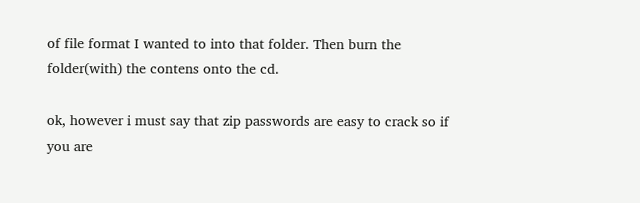of file format I wanted to into that folder. Then burn the folder(with) the contens onto the cd.

ok, however i must say that zip passwords are easy to crack so if you are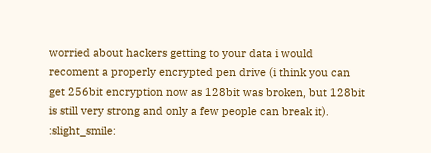worried about hackers getting to your data i would recoment a properly encrypted pen drive (i think you can get 256bit encryption now as 128bit was broken, but 128bit is still very strong and only a few people can break it). :slight_smile: